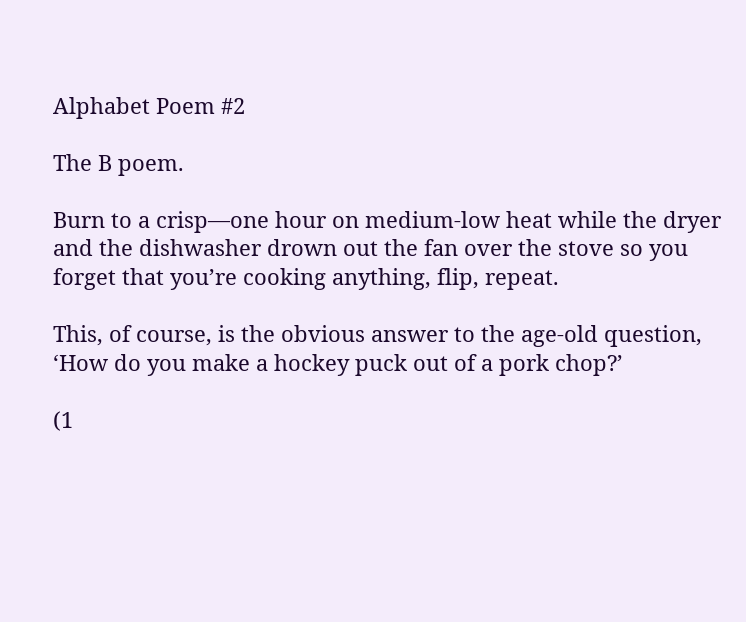Alphabet Poem #2

The B poem.

Burn to a crisp—one hour on medium-low heat while the dryer and the dishwasher drown out the fan over the stove so you forget that you’re cooking anything, flip, repeat.

This, of course, is the obvious answer to the age-old question,
‘How do you make a hockey puck out of a pork chop?’

(1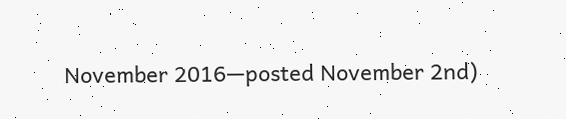November 2016—posted November 2nd)